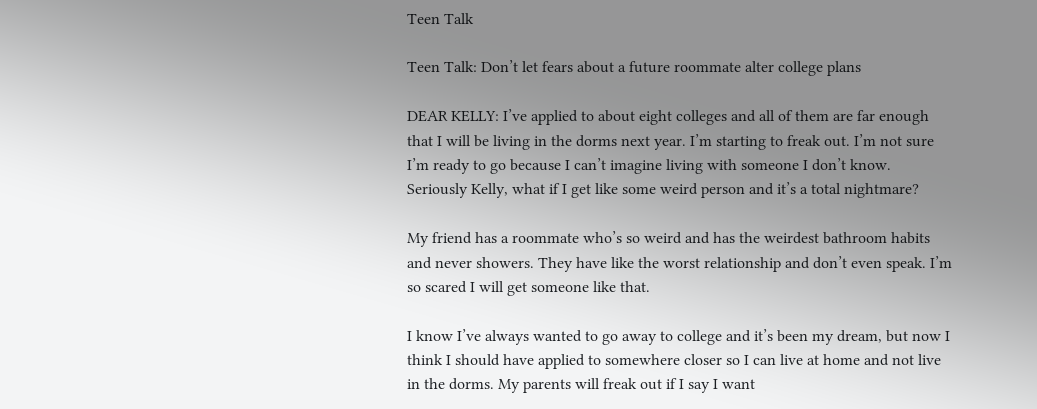Teen Talk

Teen Talk: Don’t let fears about a future roommate alter college plans

DEAR KELLY: I’ve applied to about eight colleges and all of them are far enough that I will be living in the dorms next year. I’m starting to freak out. I’m not sure I’m ready to go because I can’t imagine living with someone I don’t know. Seriously Kelly, what if I get like some weird person and it’s a total nightmare?

My friend has a roommate who’s so weird and has the weirdest bathroom habits and never showers. They have like the worst relationship and don’t even speak. I’m so scared I will get someone like that.

I know I’ve always wanted to go away to college and it’s been my dream, but now I think I should have applied to somewhere closer so I can live at home and not live in the dorms. My parents will freak out if I say I want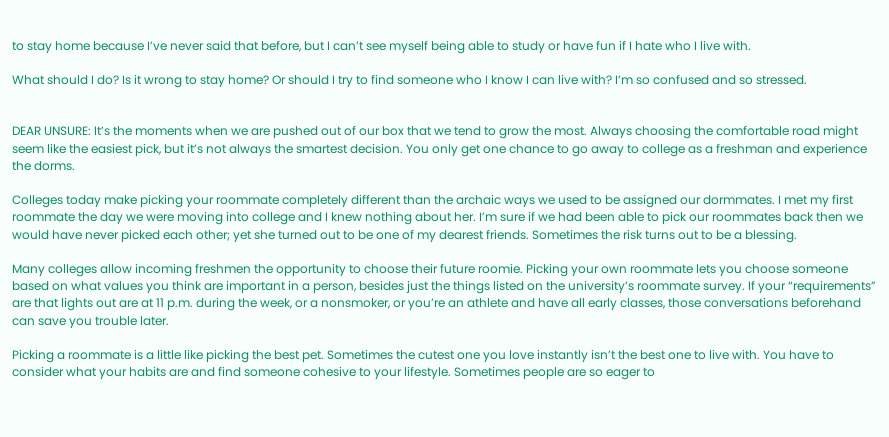to stay home because I’ve never said that before, but I can’t see myself being able to study or have fun if I hate who I live with.

What should I do? Is it wrong to stay home? Or should I try to find someone who I know I can live with? I’m so confused and so stressed.


DEAR UNSURE: It’s the moments when we are pushed out of our box that we tend to grow the most. Always choosing the comfortable road might seem like the easiest pick, but it’s not always the smartest decision. You only get one chance to go away to college as a freshman and experience the dorms.

Colleges today make picking your roommate completely different than the archaic ways we used to be assigned our dormmates. I met my first roommate the day we were moving into college and I knew nothing about her. I’m sure if we had been able to pick our roommates back then we would have never picked each other; yet she turned out to be one of my dearest friends. Sometimes the risk turns out to be a blessing.

Many colleges allow incoming freshmen the opportunity to choose their future roomie. Picking your own roommate lets you choose someone based on what values you think are important in a person, besides just the things listed on the university’s roommate survey. If your “requirements” are that lights out are at 11 p.m. during the week, or a nonsmoker, or you’re an athlete and have all early classes, those conversations beforehand can save you trouble later.

Picking a roommate is a little like picking the best pet. Sometimes the cutest one you love instantly isn’t the best one to live with. You have to consider what your habits are and find someone cohesive to your lifestyle. Sometimes people are so eager to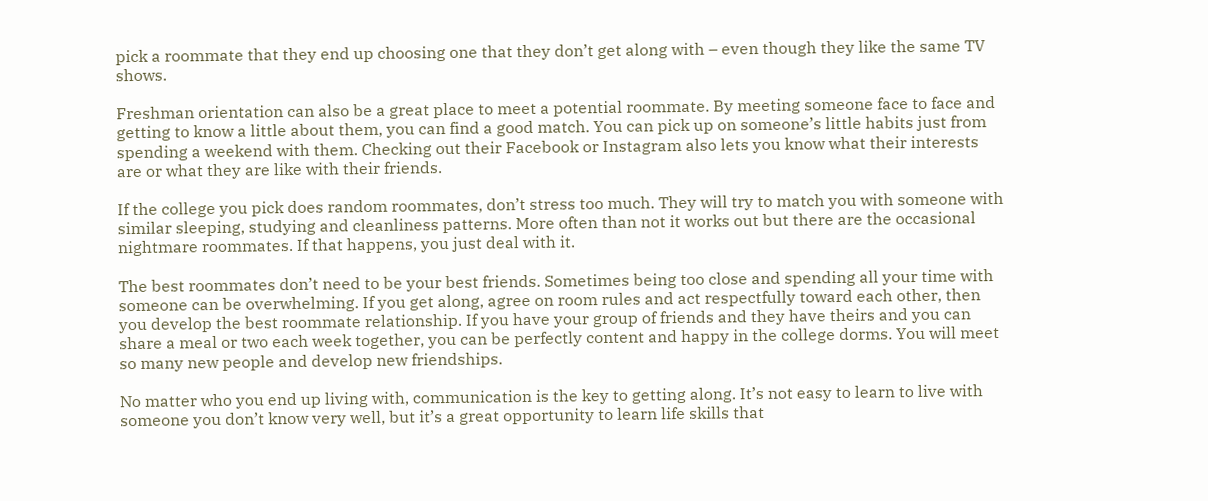pick a roommate that they end up choosing one that they don’t get along with – even though they like the same TV shows.

Freshman orientation can also be a great place to meet a potential roommate. By meeting someone face to face and getting to know a little about them, you can find a good match. You can pick up on someone’s little habits just from spending a weekend with them. Checking out their Facebook or Instagram also lets you know what their interests are or what they are like with their friends.

If the college you pick does random roommates, don’t stress too much. They will try to match you with someone with similar sleeping, studying and cleanliness patterns. More often than not it works out but there are the occasional nightmare roommates. If that happens, you just deal with it.

The best roommates don’t need to be your best friends. Sometimes being too close and spending all your time with someone can be overwhelming. If you get along, agree on room rules and act respectfully toward each other, then you develop the best roommate relationship. If you have your group of friends and they have theirs and you can share a meal or two each week together, you can be perfectly content and happy in the college dorms. You will meet so many new people and develop new friendships.

No matter who you end up living with, communication is the key to getting along. It’s not easy to learn to live with someone you don’t know very well, but it’s a great opportunity to learn life skills that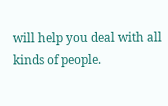will help you deal with all kinds of people.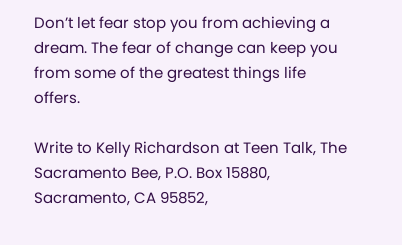Don’t let fear stop you from achieving a dream. The fear of change can keep you from some of the greatest things life offers.

Write to Kelly Richardson at Teen Talk, The Sacramento Bee, P.O. Box 15880, Sacramento, CA 95852,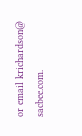or email krichardson@ sacbee.com.